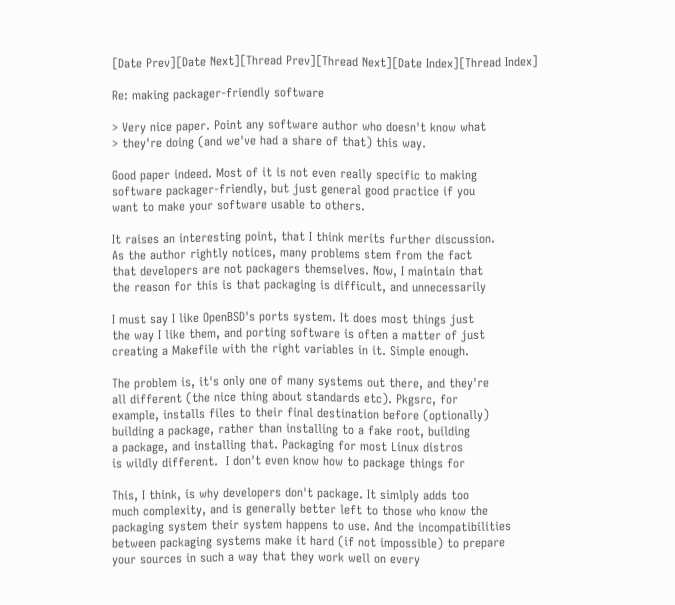[Date Prev][Date Next][Thread Prev][Thread Next][Date Index][Thread Index]

Re: making packager-friendly software

> Very nice paper. Point any software author who doesn't know what
> they're doing (and we've had a share of that) this way.

Good paper indeed. Most of it is not even really specific to making
software packager-friendly, but just general good practice if you
want to make your software usable to others.

It raises an interesting point, that I think merits further discussion.
As the author rightly notices, many problems stem from the fact
that developers are not packagers themselves. Now, I maintain that
the reason for this is that packaging is difficult, and unnecessarily

I must say I like OpenBSD's ports system. It does most things just
the way I like them, and porting software is often a matter of just
creating a Makefile with the right variables in it. Simple enough.

The problem is, it's only one of many systems out there, and they're
all different (the nice thing about standards etc). Pkgsrc, for
example, installs files to their final destination before (optionally)
building a package, rather than installing to a fake root, building
a package, and installing that. Packaging for most Linux distros
is wildly different.  I don't even know how to package things for

This, I think, is why developers don't package. It simlply adds too
much complexity, and is generally better left to those who know the
packaging system their system happens to use. And the incompatibilities
between packaging systems make it hard (if not impossible) to prepare
your sources in such a way that they work well on every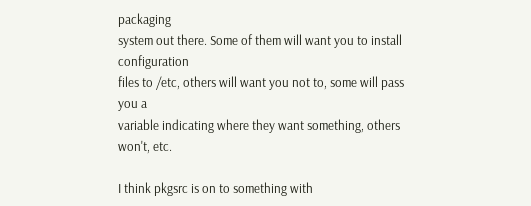packaging
system out there. Some of them will want you to install configuration
files to /etc, others will want you not to, some will pass you a
variable indicating where they want something, others won't, etc.

I think pkgsrc is on to something with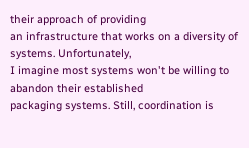their approach of providing
an infrastructure that works on a diversity of systems. Unfortunately,
I imagine most systems won't be willing to abandon their established
packaging systems. Still, coordination is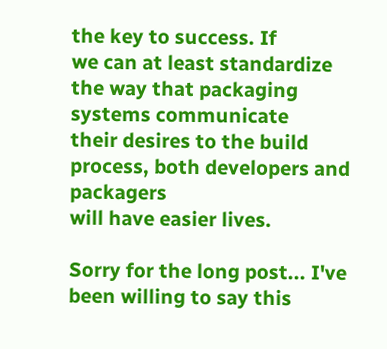the key to success. If
we can at least standardize the way that packaging systems communicate
their desires to the build process, both developers and packagers
will have easier lives.

Sorry for the long post... I've been willing to say this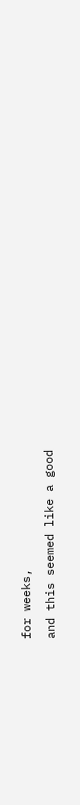for weeks,
and this seemed like a good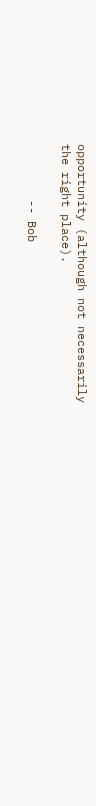opportunity (although not necessarily
the right place).

        -- Bob